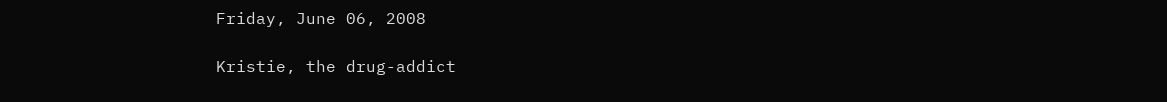Friday, June 06, 2008

Kristie, the drug-addict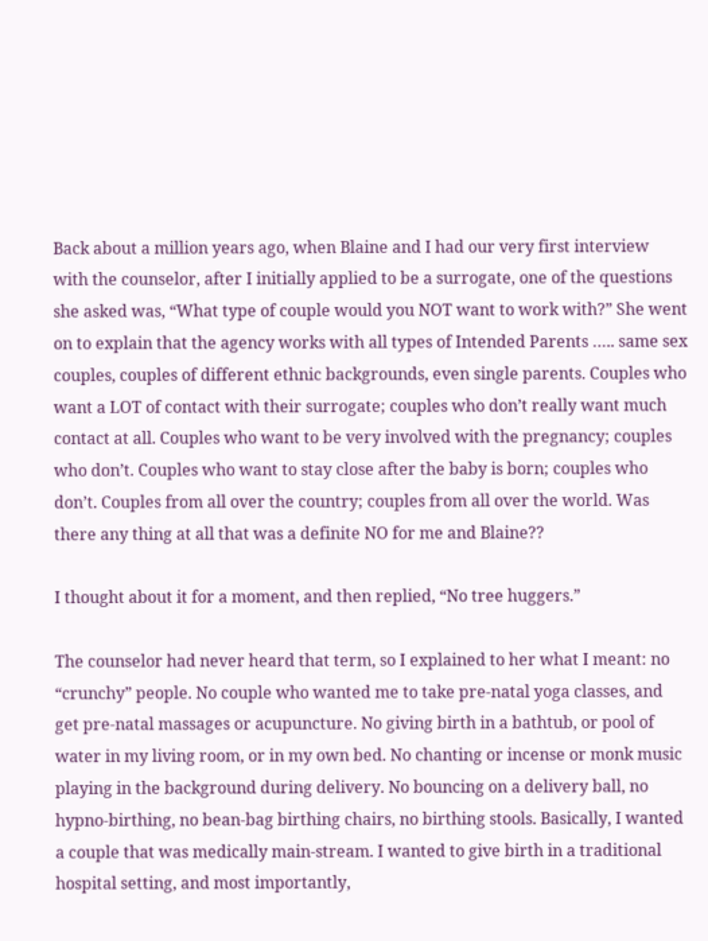Back about a million years ago, when Blaine and I had our very first interview with the counselor, after I initially applied to be a surrogate, one of the questions she asked was, “What type of couple would you NOT want to work with?” She went on to explain that the agency works with all types of Intended Parents ….. same sex couples, couples of different ethnic backgrounds, even single parents. Couples who want a LOT of contact with their surrogate; couples who don’t really want much contact at all. Couples who want to be very involved with the pregnancy; couples who don’t. Couples who want to stay close after the baby is born; couples who don’t. Couples from all over the country; couples from all over the world. Was there any thing at all that was a definite NO for me and Blaine??

I thought about it for a moment, and then replied, “No tree huggers.”

The counselor had never heard that term, so I explained to her what I meant: no “crunchy” people. No couple who wanted me to take pre-natal yoga classes, and get pre-natal massages or acupuncture. No giving birth in a bathtub, or pool of water in my living room, or in my own bed. No chanting or incense or monk music playing in the background during delivery. No bouncing on a delivery ball, no hypno-birthing, no bean-bag birthing chairs, no birthing stools. Basically, I wanted a couple that was medically main-stream. I wanted to give birth in a traditional hospital setting, and most importantly,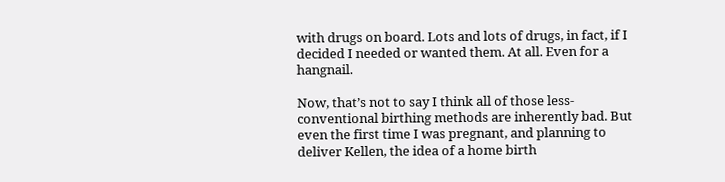with drugs on board. Lots and lots of drugs, in fact, if I decided I needed or wanted them. At all. Even for a hangnail.

Now, that’s not to say I think all of those less-conventional birthing methods are inherently bad. But even the first time I was pregnant, and planning to deliver Kellen, the idea of a home birth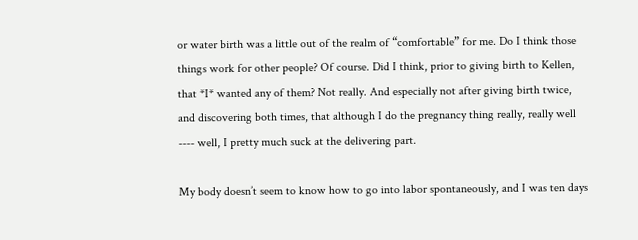or water birth was a little out of the realm of “comfortable” for me. Do I think those things work for other people? Of course. Did I think, prior to giving birth to Kellen, that *I* wanted any of them? Not really. And especially not after giving birth twice, and discovering both times, that although I do the pregnancy thing really, really well ---- well, I pretty much suck at the delivering part.

My body doesn’t seem to know how to go into labor spontaneously, and I was ten days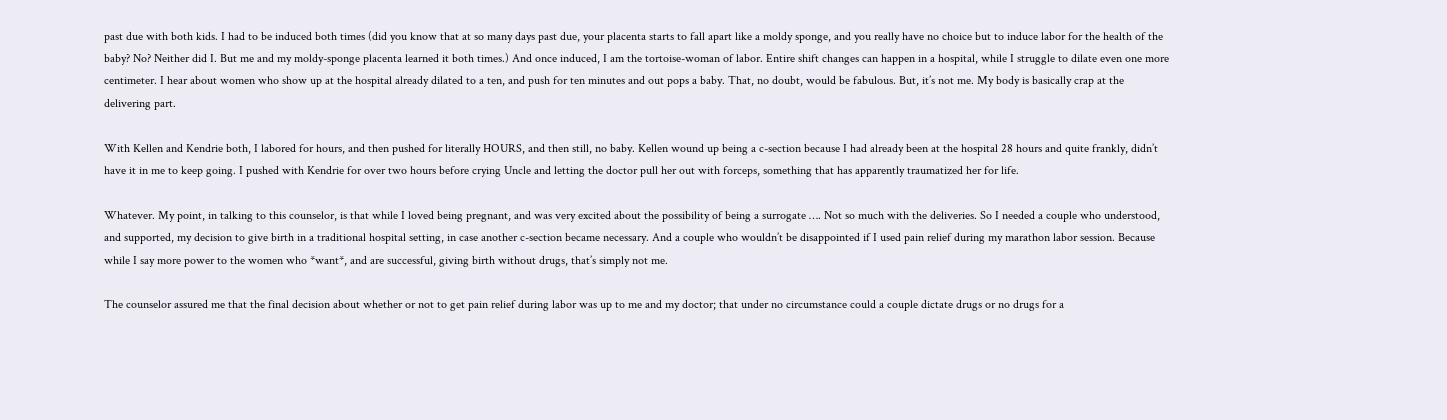past due with both kids. I had to be induced both times (did you know that at so many days past due, your placenta starts to fall apart like a moldy sponge, and you really have no choice but to induce labor for the health of the baby? No? Neither did I. But me and my moldy-sponge placenta learned it both times.) And once induced, I am the tortoise-woman of labor. Entire shift changes can happen in a hospital, while I struggle to dilate even one more centimeter. I hear about women who show up at the hospital already dilated to a ten, and push for ten minutes and out pops a baby. That, no doubt, would be fabulous. But, it’s not me. My body is basically crap at the delivering part.

With Kellen and Kendrie both, I labored for hours, and then pushed for literally HOURS, and then still, no baby. Kellen wound up being a c-section because I had already been at the hospital 28 hours and quite frankly, didn’t have it in me to keep going. I pushed with Kendrie for over two hours before crying Uncle and letting the doctor pull her out with forceps, something that has apparently traumatized her for life.

Whatever. My point, in talking to this counselor, is that while I loved being pregnant, and was very excited about the possibility of being a surrogate …. Not so much with the deliveries. So I needed a couple who understood, and supported, my decision to give birth in a traditional hospital setting, in case another c-section became necessary. And a couple who wouldn’t be disappointed if I used pain relief during my marathon labor session. Because while I say more power to the women who *want*, and are successful, giving birth without drugs, that’s simply not me.

The counselor assured me that the final decision about whether or not to get pain relief during labor was up to me and my doctor; that under no circumstance could a couple dictate drugs or no drugs for a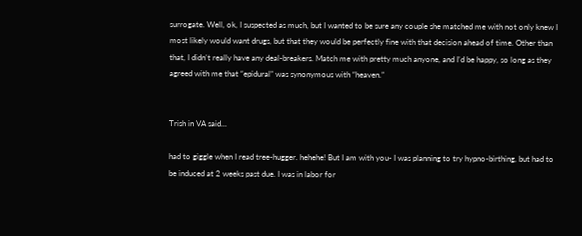surrogate. Well, ok, I suspected as much, but I wanted to be sure any couple she matched me with not only knew I most likely would want drugs, but that they would be perfectly fine with that decision ahead of time. Other than that, I didn’t really have any deal-breakers. Match me with pretty much anyone, and I’d be happy, so long as they agreed with me that “epidural” was synonymous with “heaven.”


Trish in VA said...

had to giggle when I read tree-hugger. hehehe! But I am with you- I was planning to try hypno-birthing, but had to be induced at 2 weeks past due. I was in labor for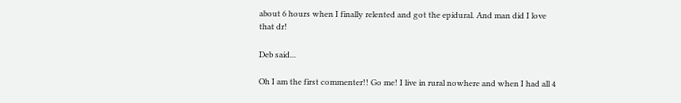about 6 hours when I finally relented and got the epidural. And man did I love that dr!

Deb said...

Oh I am the first commenter!! Go me! I live in rural nowhere and when I had all 4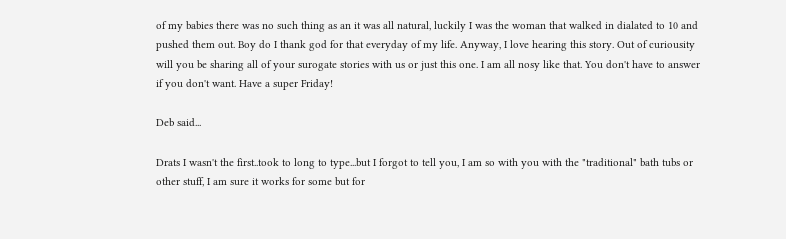of my babies there was no such thing as an it was all natural, luckily I was the woman that walked in dialated to 10 and pushed them out. Boy do I thank god for that everyday of my life. Anyway, I love hearing this story. Out of curiousity will you be sharing all of your surogate stories with us or just this one. I am all nosy like that. You don't have to answer if you don't want. Have a super Friday!

Deb said...

Drats I wasn't the first..took to long to type...but I forgot to tell you, I am so with you with the "traditional" bath tubs or other stuff, I am sure it works for some but for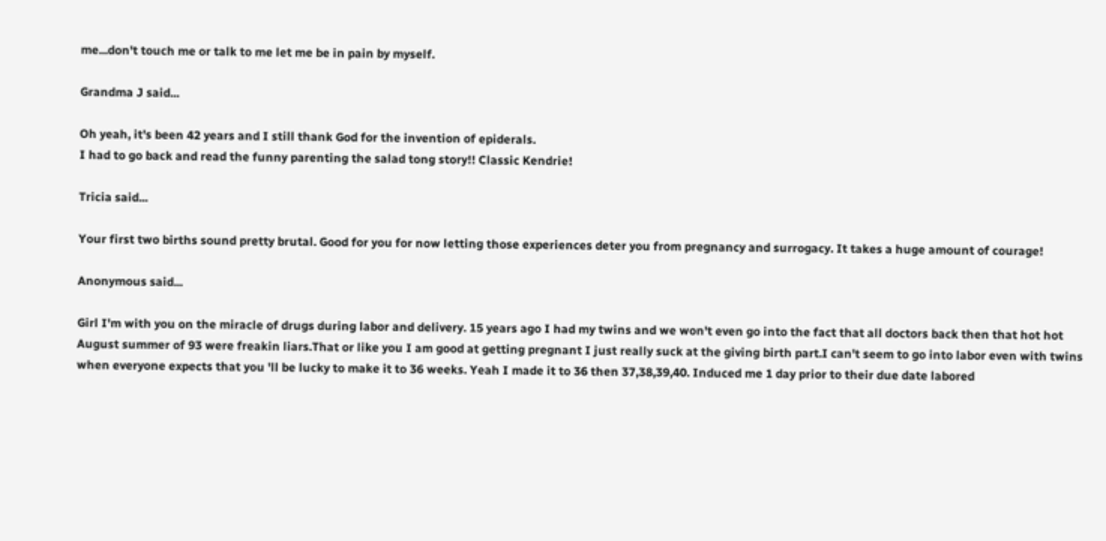me...don't touch me or talk to me let me be in pain by myself.

Grandma J said...

Oh yeah, it's been 42 years and I still thank God for the invention of epiderals.
I had to go back and read the funny parenting the salad tong story!! Classic Kendrie!

Tricia said...

Your first two births sound pretty brutal. Good for you for now letting those experiences deter you from pregnancy and surrogacy. It takes a huge amount of courage!

Anonymous said...

Girl I'm with you on the miracle of drugs during labor and delivery. 15 years ago I had my twins and we won't even go into the fact that all doctors back then that hot hot August summer of 93 were freakin liars.That or like you I am good at getting pregnant I just really suck at the giving birth part.I can't seem to go into labor even with twins when everyone expects that you 'll be lucky to make it to 36 weeks. Yeah I made it to 36 then 37,38,39,40. Induced me 1 day prior to their due date labored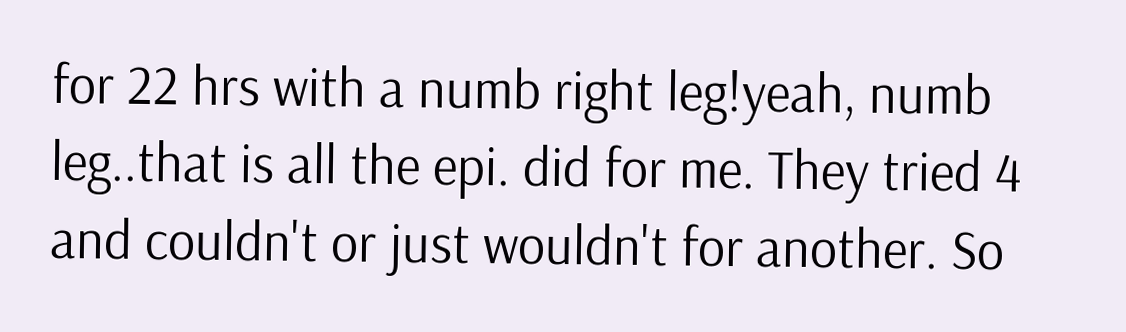for 22 hrs with a numb right leg!yeah, numb leg..that is all the epi. did for me. They tried 4 and couldn't or just wouldn't for another. So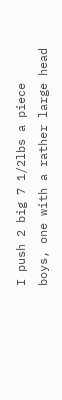I push 2 big 7 1/2lbs a piece boys, one with a rather large head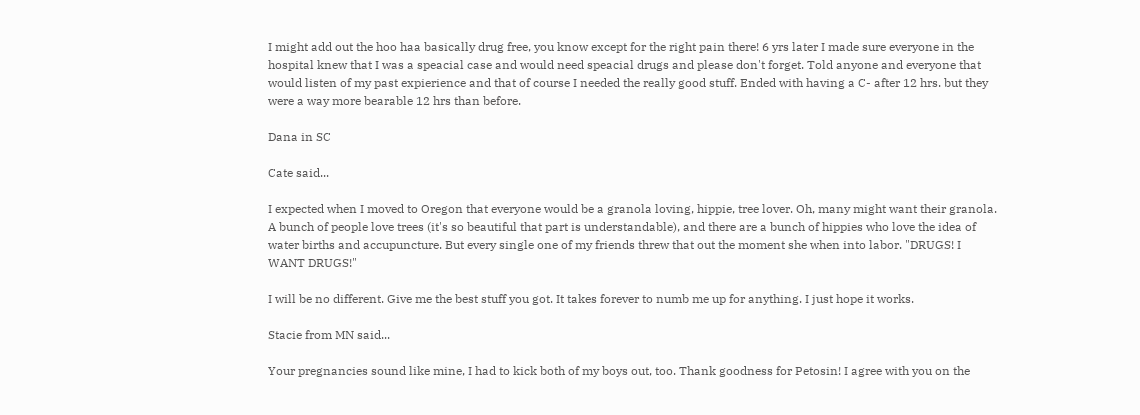I might add out the hoo haa basically drug free, you know except for the right pain there! 6 yrs later I made sure everyone in the hospital knew that I was a speacial case and would need speacial drugs and please don't forget. Told anyone and everyone that would listen of my past expierience and that of course I needed the really good stuff. Ended with having a C- after 12 hrs. but they were a way more bearable 12 hrs than before.

Dana in SC

Cate said...

I expected when I moved to Oregon that everyone would be a granola loving, hippie, tree lover. Oh, many might want their granola. A bunch of people love trees (it's so beautiful that part is understandable), and there are a bunch of hippies who love the idea of water births and accupuncture. But every single one of my friends threw that out the moment she when into labor. "DRUGS! I WANT DRUGS!"

I will be no different. Give me the best stuff you got. It takes forever to numb me up for anything. I just hope it works.

Stacie from MN said...

Your pregnancies sound like mine, I had to kick both of my boys out, too. Thank goodness for Petosin! I agree with you on the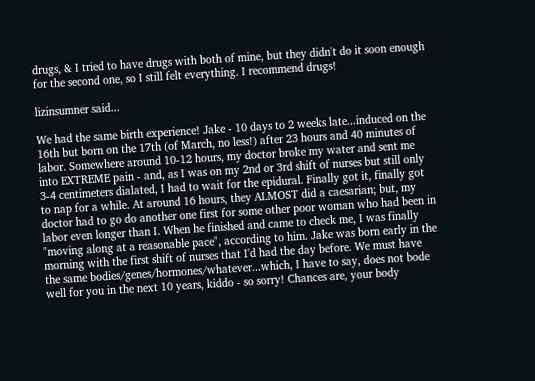drugs, & I tried to have drugs with both of mine, but they didn't do it soon enough for the second one, so I still felt everything. I recommend drugs!

lizinsumner said...

We had the same birth experience! Jake - 10 days to 2 weeks late...induced on the 16th but born on the 17th (of March, no less!) after 23 hours and 40 minutes of labor. Somewhere around 10-12 hours, my doctor broke my water and sent me into EXTREME pain - and, as I was on my 2nd or 3rd shift of nurses but still only 3-4 centimeters dialated, I had to wait for the epidural. Finally got it, finally got to nap for a while. At around 16 hours, they ALMOST did a caesarian; but, my doctor had to go do another one first for some other poor woman who had been in labor even longer than I. When he finished and came to check me, I was finally "moving along at a reasonable pace", according to him. Jake was born early in the morning with the first shift of nurses that I'd had the day before. We must have the same bodies/genes/hormones/whatever...which, I have to say, does not bode well for you in the next 10 years, kiddo - so sorry! Chances are, your body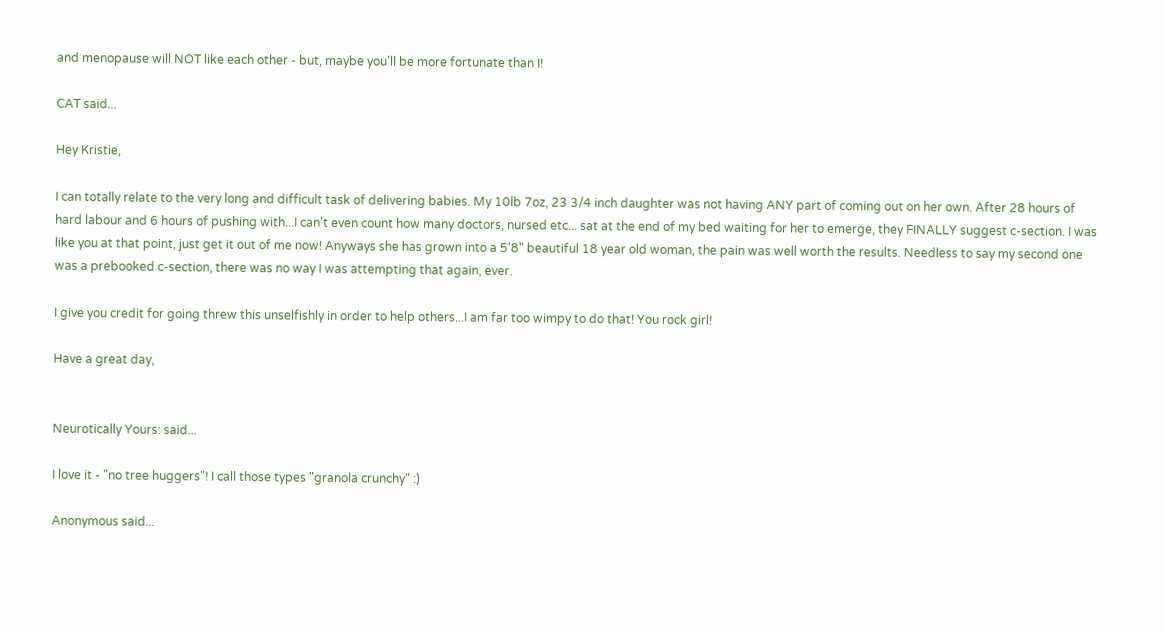and menopause will NOT like each other - but, maybe you'll be more fortunate than I!

CAT said...

Hey Kristie,

I can totally relate to the very long and difficult task of delivering babies. My 10lb 7oz, 23 3/4 inch daughter was not having ANY part of coming out on her own. After 28 hours of hard labour and 6 hours of pushing with...I can't even count how many doctors, nursed etc... sat at the end of my bed waiting for her to emerge, they FINALLY suggest c-section. I was like you at that point, just get it out of me now! Anyways she has grown into a 5'8" beautiful 18 year old woman, the pain was well worth the results. Needless to say my second one was a prebooked c-section, there was no way I was attempting that again, ever.

I give you credit for going threw this unselfishly in order to help others...I am far too wimpy to do that! You rock girl!

Have a great day,


Neurotically Yours: said...

I love it - "no tree huggers"! I call those types "granola crunchy" :)

Anonymous said...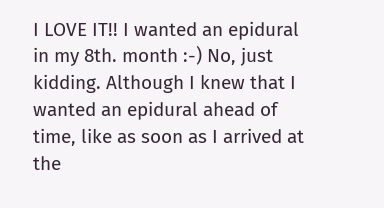I LOVE IT!! I wanted an epidural in my 8th. month :-) No, just kidding. Although I knew that I wanted an epidural ahead of time, like as soon as I arrived at the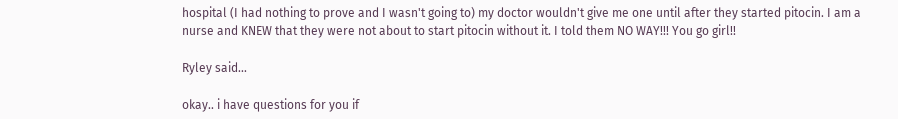hospital (I had nothing to prove and I wasn't going to) my doctor wouldn't give me one until after they started pitocin. I am a nurse and KNEW that they were not about to start pitocin without it. I told them NO WAY!!! You go girl!!

Ryley said...

okay.. i have questions for you if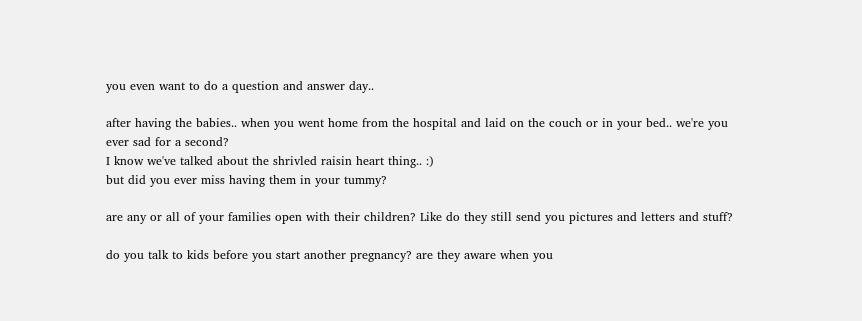you even want to do a question and answer day..

after having the babies.. when you went home from the hospital and laid on the couch or in your bed.. we're you ever sad for a second?
I know we've talked about the shrivled raisin heart thing.. :)
but did you ever miss having them in your tummy?

are any or all of your families open with their children? Like do they still send you pictures and letters and stuff?

do you talk to kids before you start another pregnancy? are they aware when you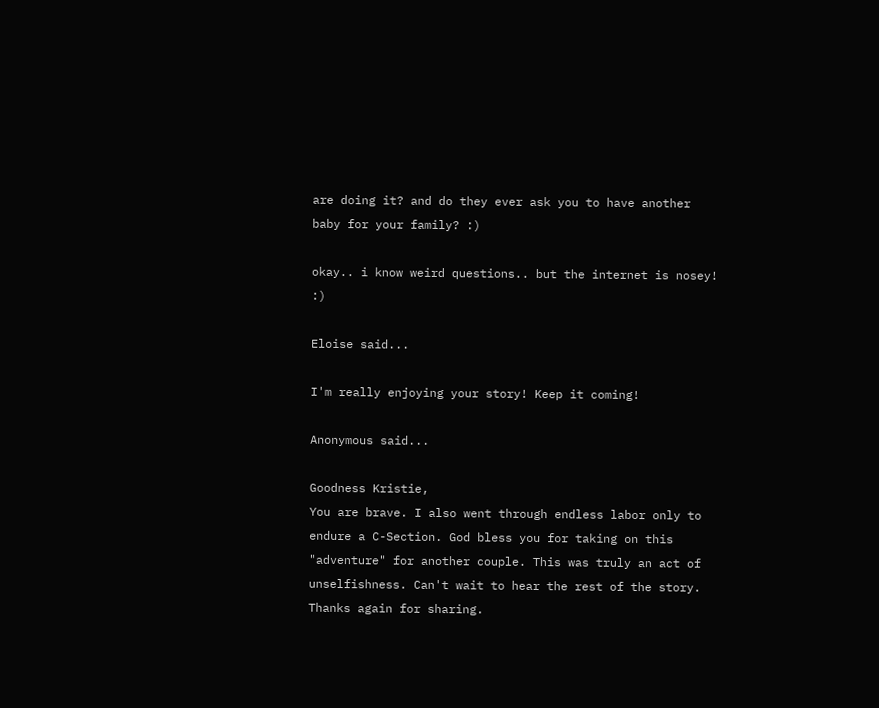are doing it? and do they ever ask you to have another baby for your family? :)

okay.. i know weird questions.. but the internet is nosey! :)

Eloise said...

I'm really enjoying your story! Keep it coming!

Anonymous said...

Goodness Kristie,
You are brave. I also went through endless labor only to endure a C-Section. God bless you for taking on this "adventure" for another couple. This was truly an act of unselfishness. Can't wait to hear the rest of the story. Thanks again for sharing.